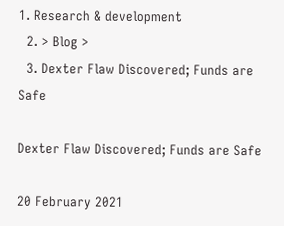1. Research & development
  2. > Blog >
  3. Dexter Flaw Discovered; Funds are Safe

Dexter Flaw Discovered; Funds are Safe

20 February 2021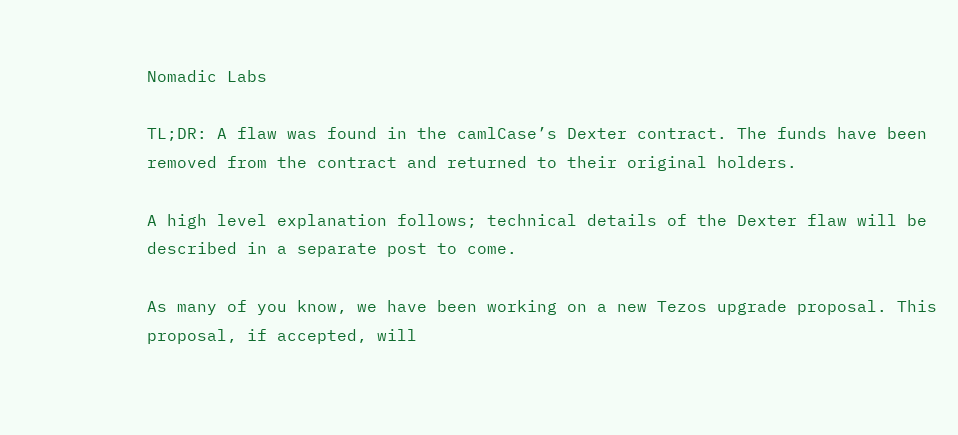Nomadic Labs

TL;DR: A flaw was found in the camlCase’s Dexter contract. The funds have been removed from the contract and returned to their original holders.

A high level explanation follows; technical details of the Dexter flaw will be described in a separate post to come.

As many of you know, we have been working on a new Tezos upgrade proposal. This proposal, if accepted, will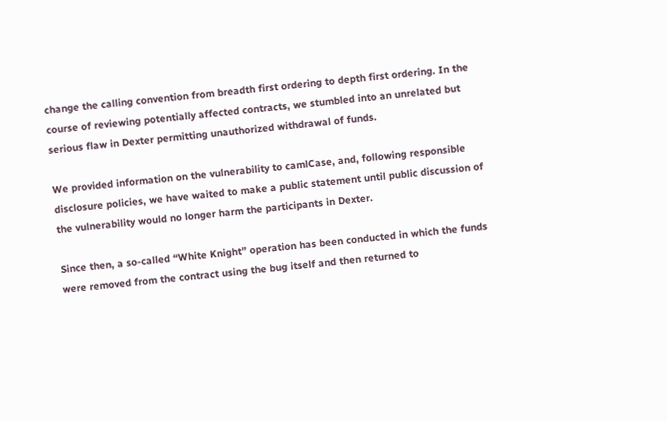change the calling convention from breadth first ordering to depth first ordering. In the course of reviewing potentially affected contracts, we stumbled into an unrelated but serious flaw in Dexter permitting unauthorized withdrawal of funds.

We provided information on the vulnerability to camlCase, and, following responsible disclosure policies, we have waited to make a public statement until public discussion of the vulnerability would no longer harm the participants in Dexter.

Since then, a so-called “White Knight” operation has been conducted in which the funds were removed from the contract using the bug itself and then returned to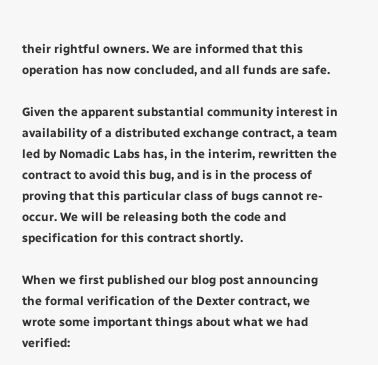their rightful owners. We are informed that this operation has now concluded, and all funds are safe.

Given the apparent substantial community interest in availability of a distributed exchange contract, a team led by Nomadic Labs has, in the interim, rewritten the contract to avoid this bug, and is in the process of proving that this particular class of bugs cannot re-occur. We will be releasing both the code and specification for this contract shortly.

When we first published our blog post announcing the formal verification of the Dexter contract, we wrote some important things about what we had verified: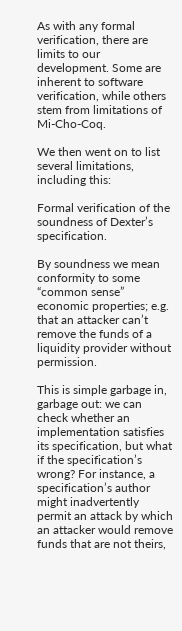As with any formal verification, there are limits to our development. Some are inherent to software verification, while others stem from limitations of Mi-Cho-Coq.

We then went on to list several limitations, including this:

Formal verification of the soundness of Dexter’s specification.

By soundness we mean conformity to some “common sense” economic properties; e.g. that an attacker can’t remove the funds of a liquidity provider without permission.

This is simple garbage in, garbage out: we can check whether an implementation satisfies its specification, but what if the specification’s wrong? For instance, a specification’s author might inadvertently permit an attack by which an attacker would remove funds that are not theirs,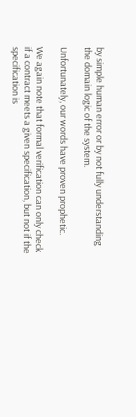by simple human error or by not fully understanding the domain logic of the system.

Unfortunately, our words have proven prophetic.

We again note that formal verification can only check if a contract meets a given specification, but not if the specification is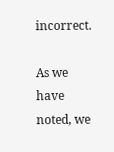incorrect.

As we have noted, we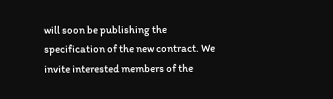will soon be publishing the specification of the new contract. We invite interested members of the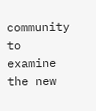community to examine the new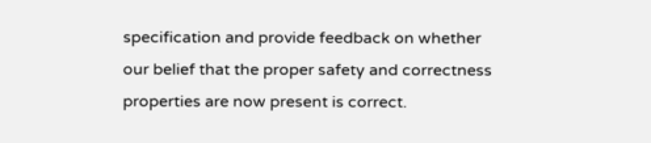specification and provide feedback on whether our belief that the proper safety and correctness properties are now present is correct.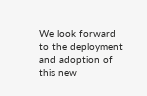We look forward to the deployment and adoption of this new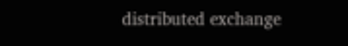distributed exchange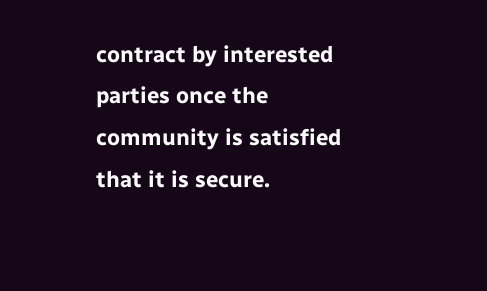contract by interested parties once the community is satisfied that it is secure.